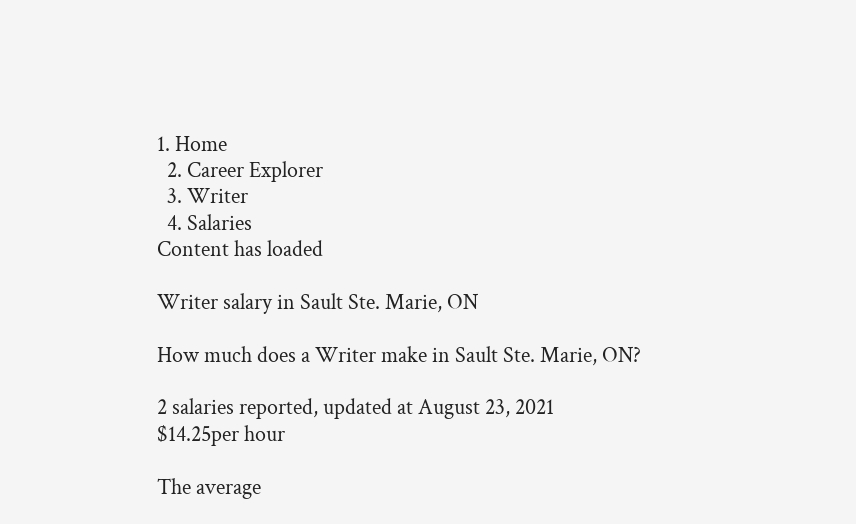1. Home
  2. Career Explorer
  3. Writer
  4. Salaries
Content has loaded

Writer salary in Sault Ste. Marie, ON

How much does a Writer make in Sault Ste. Marie, ON?

2 salaries reported, updated at August 23, 2021
$14.25per hour

The average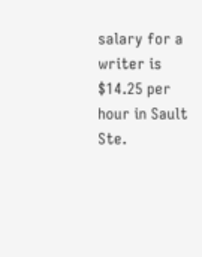salary for a writer is $14.25 per hour in Sault Ste.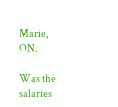Marie, ON.

Was the salaries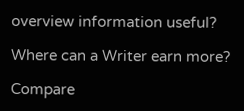overview information useful?

Where can a Writer earn more?

Compare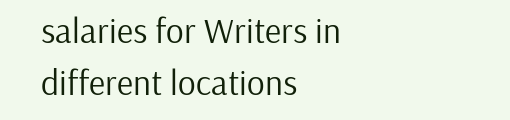salaries for Writers in different locations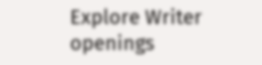Explore Writer openings